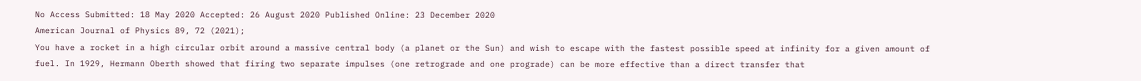No Access Submitted: 18 May 2020 Accepted: 26 August 2020 Published Online: 23 December 2020
American Journal of Physics 89, 72 (2021);
You have a rocket in a high circular orbit around a massive central body (a planet or the Sun) and wish to escape with the fastest possible speed at infinity for a given amount of fuel. In 1929, Hermann Oberth showed that firing two separate impulses (one retrograde and one prograde) can be more effective than a direct transfer that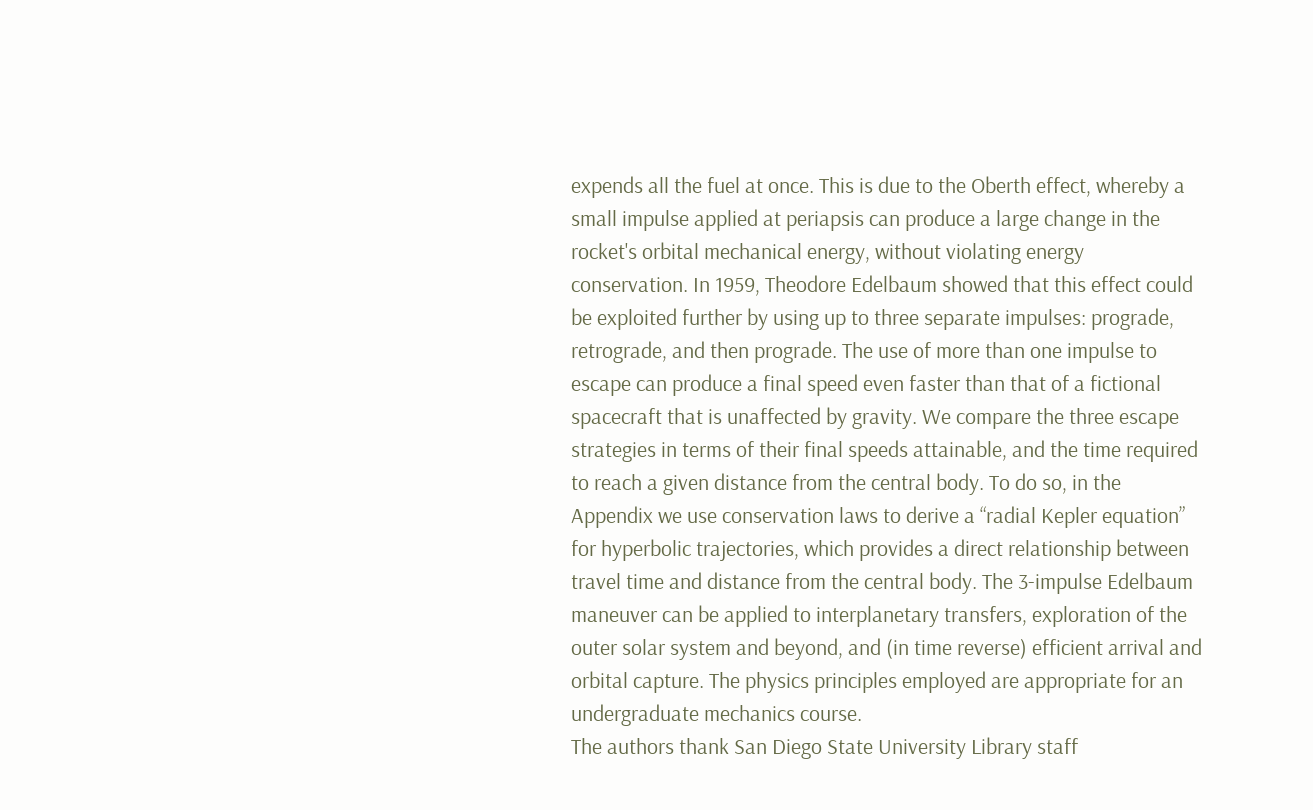expends all the fuel at once. This is due to the Oberth effect, whereby a small impulse applied at periapsis can produce a large change in the rocket's orbital mechanical energy, without violating energy conservation. In 1959, Theodore Edelbaum showed that this effect could be exploited further by using up to three separate impulses: prograde, retrograde, and then prograde. The use of more than one impulse to escape can produce a final speed even faster than that of a fictional spacecraft that is unaffected by gravity. We compare the three escape strategies in terms of their final speeds attainable, and the time required to reach a given distance from the central body. To do so, in the Appendix we use conservation laws to derive a “radial Kepler equation” for hyperbolic trajectories, which provides a direct relationship between travel time and distance from the central body. The 3-impulse Edelbaum maneuver can be applied to interplanetary transfers, exploration of the outer solar system and beyond, and (in time reverse) efficient arrival and orbital capture. The physics principles employed are appropriate for an undergraduate mechanics course.
The authors thank San Diego State University Library staff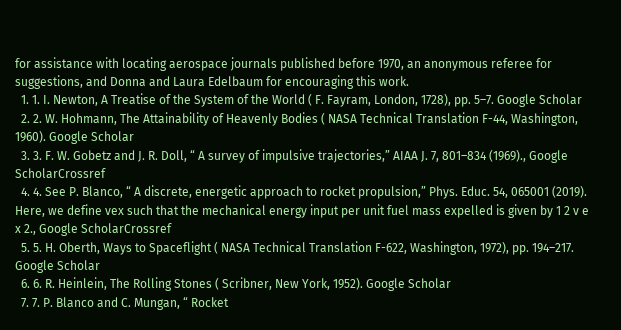for assistance with locating aerospace journals published before 1970, an anonymous referee for suggestions, and Donna and Laura Edelbaum for encouraging this work.
  1. 1. I. Newton, A Treatise of the System of the World ( F. Fayram, London, 1728), pp. 5–7. Google Scholar
  2. 2. W. Hohmann, The Attainability of Heavenly Bodies ( NASA Technical Translation F-44, Washington, 1960). Google Scholar
  3. 3. F. W. Gobetz and J. R. Doll, “ A survey of impulsive trajectories,” AIAA J. 7, 801–834 (1969)., Google ScholarCrossref
  4. 4. See P. Blanco, “ A discrete, energetic approach to rocket propulsion,” Phys. Educ. 54, 065001 (2019). Here, we define vex such that the mechanical energy input per unit fuel mass expelled is given by 1 2 v e x 2., Google ScholarCrossref
  5. 5. H. Oberth, Ways to Spaceflight ( NASA Technical Translation F-622, Washington, 1972), pp. 194–217. Google Scholar
  6. 6. R. Heinlein, The Rolling Stones ( Scribner, New York, 1952). Google Scholar
  7. 7. P. Blanco and C. Mungan, “ Rocket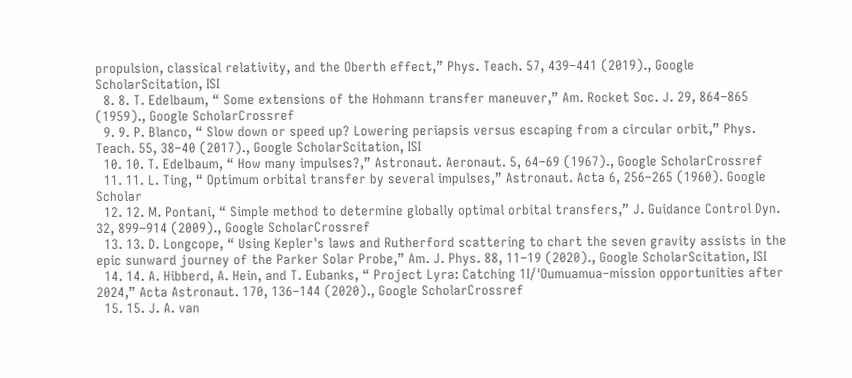propulsion, classical relativity, and the Oberth effect,” Phys. Teach. 57, 439–441 (2019)., Google ScholarScitation, ISI
  8. 8. T. Edelbaum, “ Some extensions of the Hohmann transfer maneuver,” Am. Rocket Soc. J. 29, 864–865 (1959)., Google ScholarCrossref
  9. 9. P. Blanco, “ Slow down or speed up? Lowering periapsis versus escaping from a circular orbit,” Phys. Teach. 55, 38–40 (2017)., Google ScholarScitation, ISI
  10. 10. T. Edelbaum, “ How many impulses?,” Astronaut. Aeronaut. 5, 64–69 (1967)., Google ScholarCrossref
  11. 11. L. Ting, “ Optimum orbital transfer by several impulses,” Astronaut. Acta 6, 256–265 (1960). Google Scholar
  12. 12. M. Pontani, “ Simple method to determine globally optimal orbital transfers,” J. Guidance Control Dyn. 32, 899–914 (2009)., Google ScholarCrossref
  13. 13. D. Longcope, “ Using Kepler's laws and Rutherford scattering to chart the seven gravity assists in the epic sunward journey of the Parker Solar Probe,” Am. J. Phys. 88, 11–19 (2020)., Google ScholarScitation, ISI
  14. 14. A. Hibberd, A. Hein, and T. Eubanks, “ Project Lyra: Catching 1I/'Oumuamua–mission opportunities after 2024,” Acta Astronaut. 170, 136–144 (2020)., Google ScholarCrossref
  15. 15. J. A. van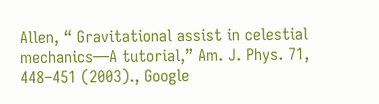Allen, “ Gravitational assist in celestial mechanics—A tutorial,” Am. J. Phys. 71, 448–451 (2003)., Google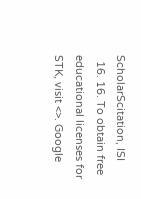ScholarScitation, ISI
  16. 16. To obtain free educational licenses for STK, visit <>. Google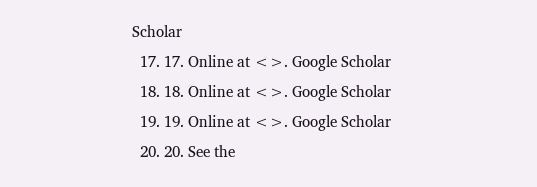Scholar
  17. 17. Online at <>. Google Scholar
  18. 18. Online at <>. Google Scholar
  19. 19. Online at <>. Google Scholar
  20. 20. See the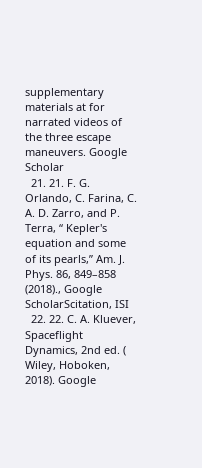supplementary materials at for narrated videos of the three escape maneuvers. Google Scholar
  21. 21. F. G. Orlando, C. Farina, C. A. D. Zarro, and P. Terra, “ Kepler's equation and some of its pearls,” Am. J. Phys. 86, 849–858 (2018)., Google ScholarScitation, ISI
  22. 22. C. A. Kluever, Spaceflight Dynamics, 2nd ed. ( Wiley, Hoboken, 2018). Google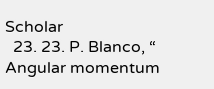Scholar
  23. 23. P. Blanco, “ Angular momentum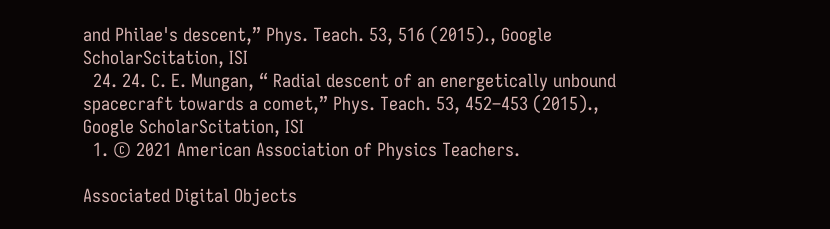and Philae's descent,” Phys. Teach. 53, 516 (2015)., Google ScholarScitation, ISI
  24. 24. C. E. Mungan, “ Radial descent of an energetically unbound spacecraft towards a comet,” Phys. Teach. 53, 452–453 (2015)., Google ScholarScitation, ISI
  1. © 2021 American Association of Physics Teachers.

Associated Digital Objects